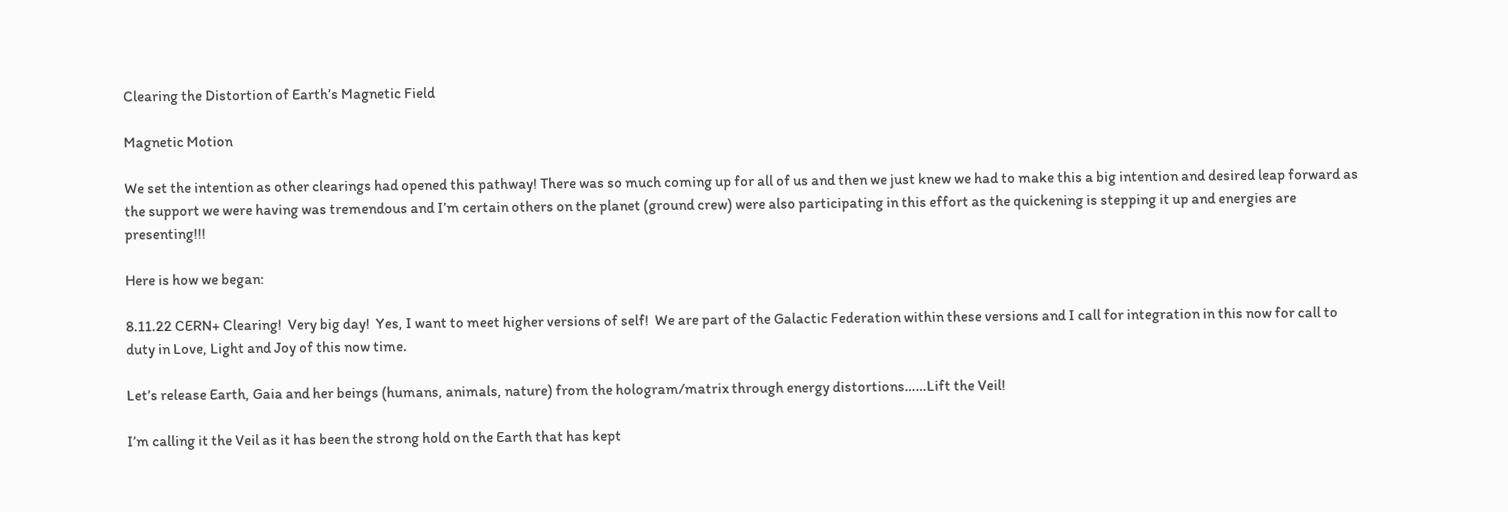Clearing the Distortion of Earth’s Magnetic Field

Magnetic Motion

We set the intention as other clearings had opened this pathway! There was so much coming up for all of us and then we just knew we had to make this a big intention and desired leap forward as the support we were having was tremendous and I’m certain others on the planet (ground crew) were also participating in this effort as the quickening is stepping it up and energies are presenting!!!

Here is how we began:

8.11.22 CERN+ Clearing!  Very big day!  Yes, I want to meet higher versions of self!  We are part of the Galactic Federation within these versions and I call for integration in this now for call to duty in Love, Light and Joy of this now time.

Let’s release Earth, Gaia and her beings (humans, animals, nature) from the hologram/matrix through energy distortions……Lift the Veil!

I’m calling it the Veil as it has been the strong hold on the Earth that has kept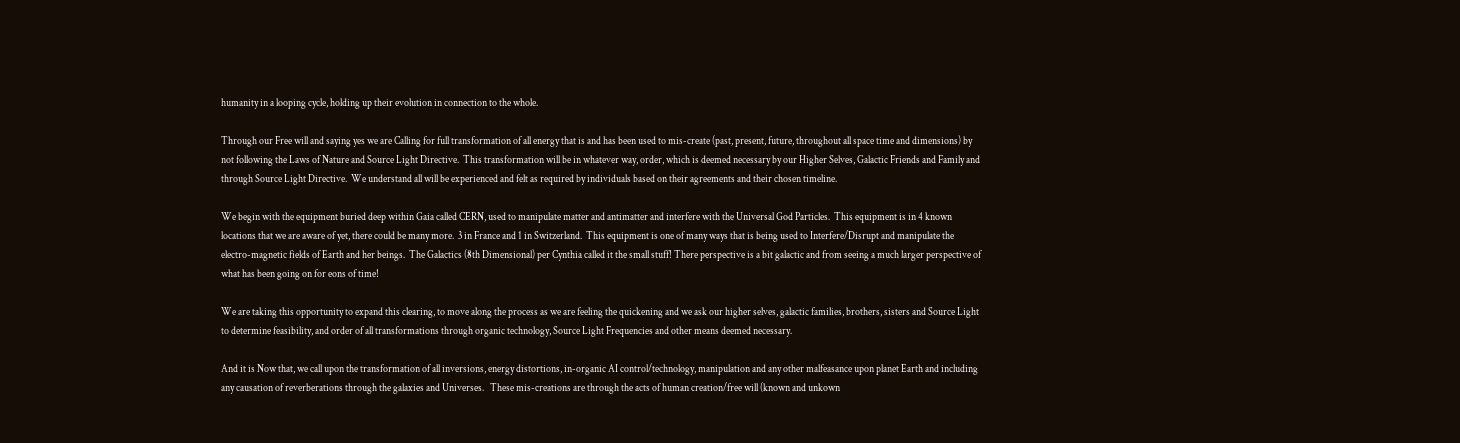humanity in a looping cycle, holding up their evolution in connection to the whole.

Through our Free will and saying yes we are Calling for full transformation of all energy that is and has been used to mis-create (past, present, future, throughout all space time and dimensions) by not following the Laws of Nature and Source Light Directive.  This transformation will be in whatever way, order, which is deemed necessary by our Higher Selves, Galactic Friends and Family and through Source Light Directive.  We understand all will be experienced and felt as required by individuals based on their agreements and their chosen timeline.

We begin with the equipment buried deep within Gaia called CERN, used to manipulate matter and antimatter and interfere with the Universal God Particles.  This equipment is in 4 known locations that we are aware of yet, there could be many more.  3 in France and 1 in Switzerland.  This equipment is one of many ways that is being used to Interfere/Disrupt and manipulate the electro-magnetic fields of Earth and her beings.  The Galactics (8th Dimensional) per Cynthia called it the small stuff! There perspective is a bit galactic and from seeing a much larger perspective of what has been going on for eons of time!

We are taking this opportunity to expand this clearing, to move along the process as we are feeling the quickening and we ask our higher selves, galactic families, brothers, sisters and Source Light to determine feasibility, and order of all transformations through organic technology, Source Light Frequencies and other means deemed necessary.

And it is Now that, we call upon the transformation of all inversions, energy distortions, in-organic AI control/technology, manipulation and any other malfeasance upon planet Earth and including any causation of reverberations through the galaxies and Universes.   These mis-creations are through the acts of human creation/free will (known and unkown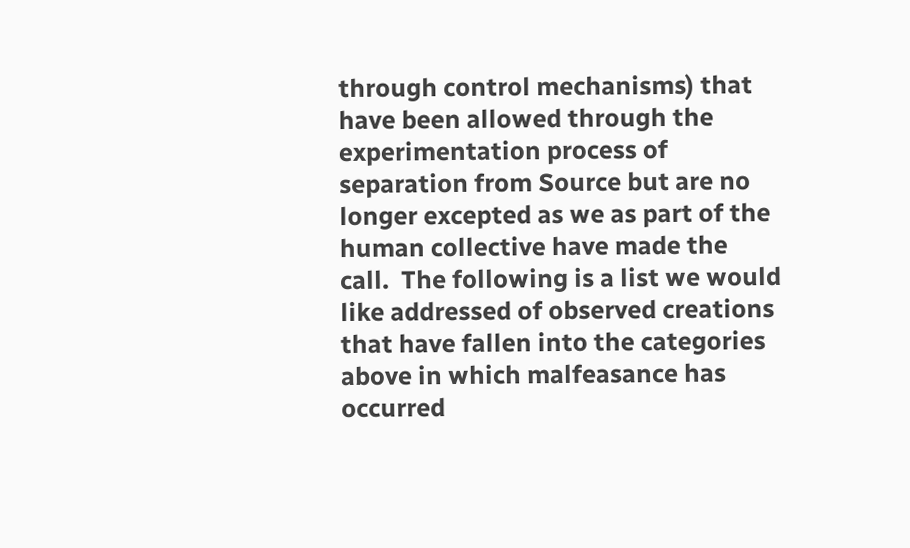through control mechanisms) that have been allowed through the experimentation process of separation from Source but are no longer excepted as we as part of the human collective have made the call.  The following is a list we would like addressed of observed creations that have fallen into the categories above in which malfeasance has occurred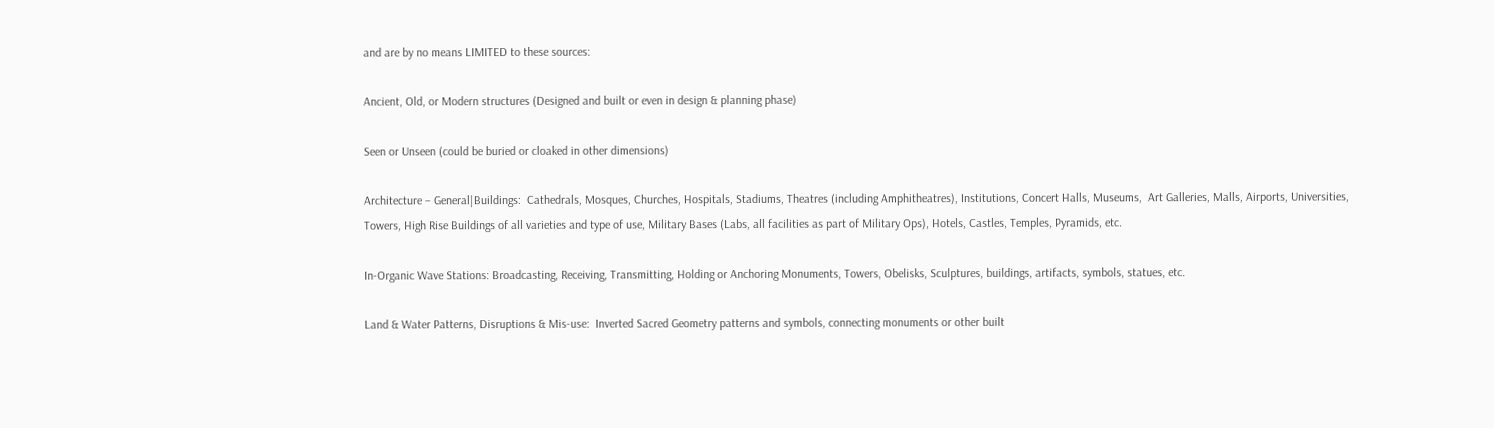and are by no means LIMITED to these sources:

Ancient, Old, or Modern structures (Designed and built or even in design & planning phase)

Seen or Unseen (could be buried or cloaked in other dimensions)

Architecture – General|Buildings:  Cathedrals, Mosques, Churches, Hospitals, Stadiums, Theatres (including Amphitheatres), Institutions, Concert Halls, Museums,  Art Galleries, Malls, Airports, Universities, Towers, High Rise Buildings of all varieties and type of use, Military Bases (Labs, all facilities as part of Military Ops), Hotels, Castles, Temples, Pyramids, etc.

In-Organic Wave Stations: Broadcasting, Receiving, Transmitting, Holding or Anchoring Monuments, Towers, Obelisks, Sculptures, buildings, artifacts, symbols, statues, etc.

Land & Water Patterns, Disruptions & Mis-use:  Inverted Sacred Geometry patterns and symbols, connecting monuments or other built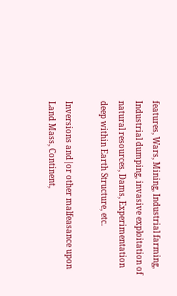features, Wars, Mining, Industrial farming, Industrial dumping, invasive exploitation of natural resources, Dams, Experimentation deep within Earth Structure, etc.

Inversions and|or other malfeasance upon Land Mass, Continent,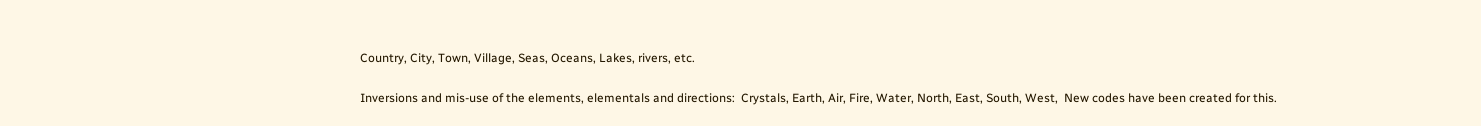Country, City, Town, Village, Seas, Oceans, Lakes, rivers, etc.

Inversions and mis-use of the elements, elementals and directions:  Crystals, Earth, Air, Fire, Water, North, East, South, West,  New codes have been created for this.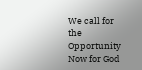We call for the Opportunity Now for God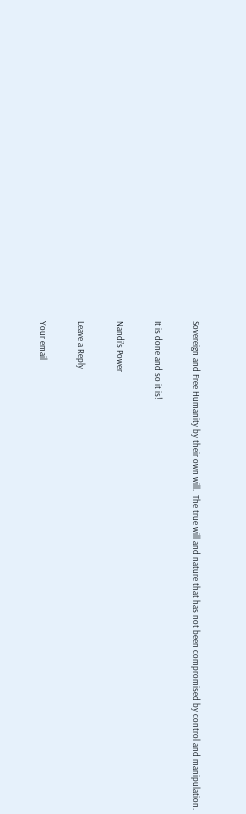Sovereign and Free Humanity by their own will.  The true will and nature that has not been compromised by control and manipulation.

It is done and so it is!

Nandi’s Power

Leave a Reply

Your email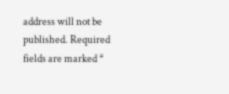address will not be published. Required fields are marked *